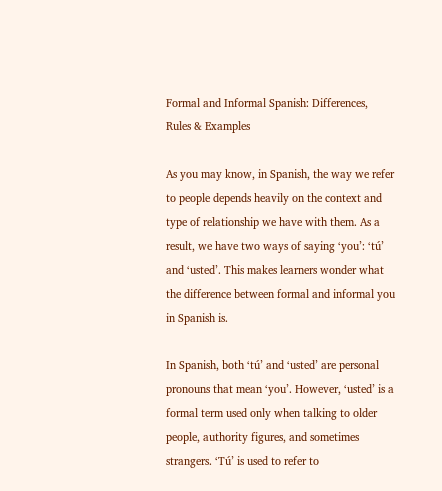Formal and Informal Spanish: Differences, Rules & Examples

As you may know, in Spanish, the way we refer to people depends heavily on the context and type of relationship we have with them. As a result, we have two ways of saying ‘you’: ‘tú’ and ‘usted’. This makes learners wonder what the difference between formal and informal you in Spanish is.

In Spanish, both ‘tú’ and ‘usted’ are personal pronouns that mean ‘you’. However, ‘usted’ is a formal term used only when talking to older people, authority figures, and sometimes strangers. ‘Tú’ is used to refer to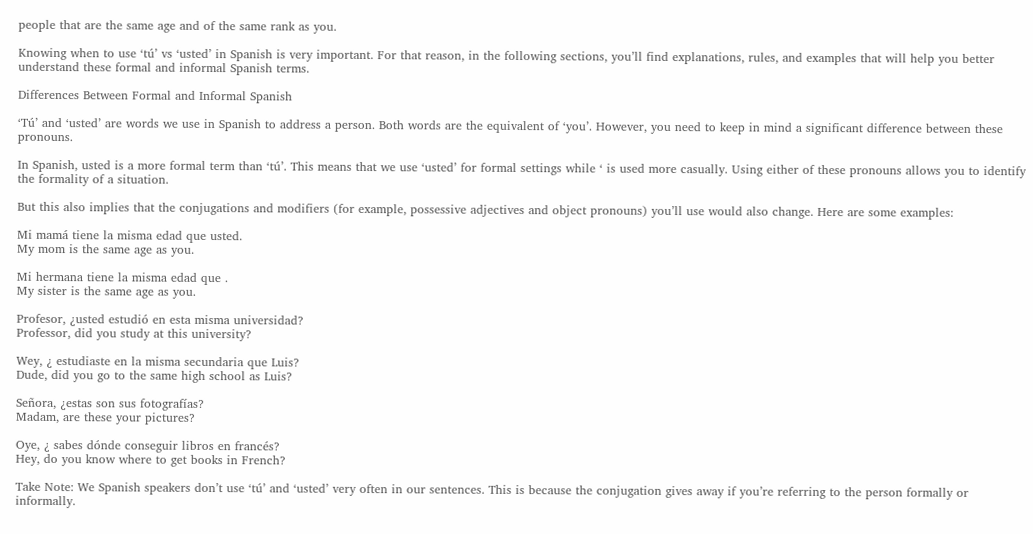people that are the same age and of the same rank as you.

Knowing when to use ‘tú’ vs ‘usted’ in Spanish is very important. For that reason, in the following sections, you’ll find explanations, rules, and examples that will help you better understand these formal and informal Spanish terms.

Differences Between Formal and Informal Spanish

‘Tú’ and ‘usted’ are words we use in Spanish to address a person. Both words are the equivalent of ‘you’. However, you need to keep in mind a significant difference between these pronouns.

In Spanish, usted is a more formal term than ‘tú’. This means that we use ‘usted’ for formal settings while ‘ is used more casually. Using either of these pronouns allows you to identify the formality of a situation.

But this also implies that the conjugations and modifiers (for example, possessive adjectives and object pronouns) you’ll use would also change. Here are some examples:

Mi mamá tiene la misma edad que usted.
My mom is the same age as you.

Mi hermana tiene la misma edad que .
My sister is the same age as you.

Profesor, ¿usted estudió en esta misma universidad?
Professor, did you study at this university?

Wey, ¿ estudiaste en la misma secundaria que Luis?
Dude, did you go to the same high school as Luis?

Señora, ¿estas son sus fotografías?
Madam, are these your pictures?

Oye, ¿ sabes dónde conseguir libros en francés?
Hey, do you know where to get books in French?

Take Note: We Spanish speakers don’t use ‘tú’ and ‘usted’ very often in our sentences. This is because the conjugation gives away if you’re referring to the person formally or informally.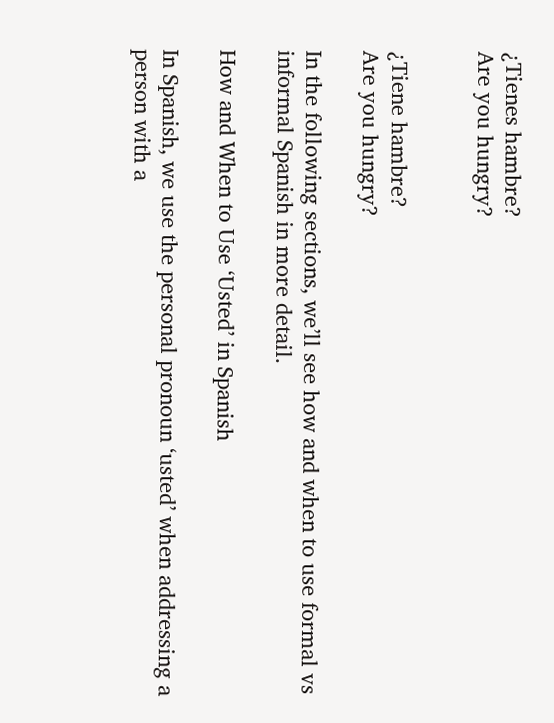¿Tienes hambre?
Are you hungry?


¿Tiene hambre?
Are you hungry?

In the following sections, we’ll see how and when to use formal vs informal Spanish in more detail.

How and When to Use ‘Usted’ in Spanish

In Spanish, we use the personal pronoun ‘usted’ when addressing a person with a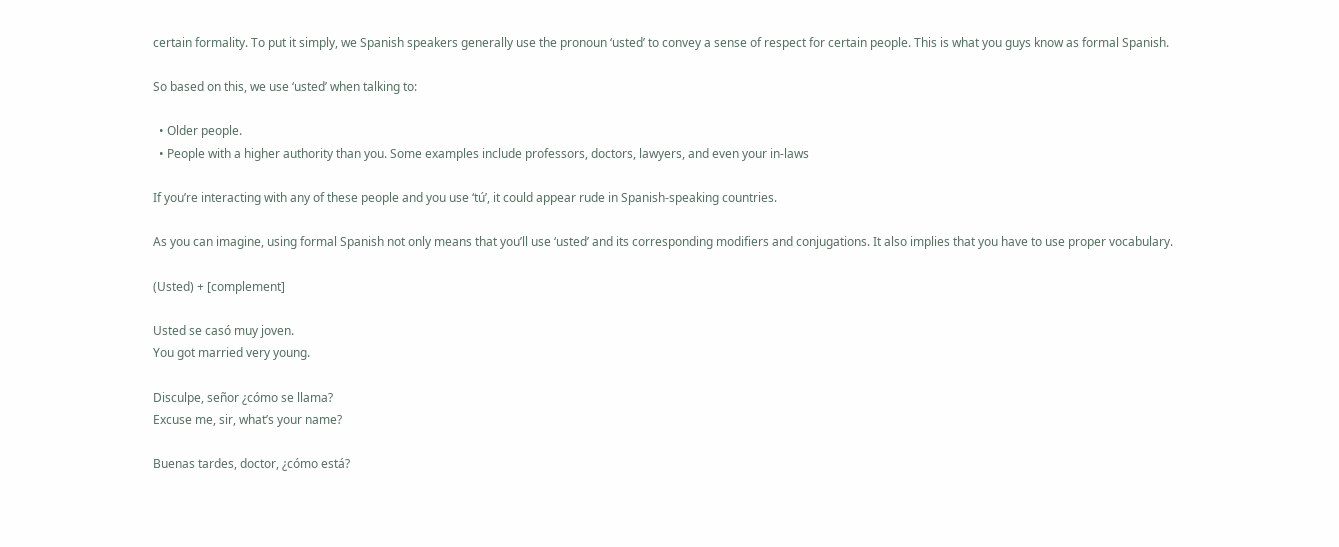certain formality. To put it simply, we Spanish speakers generally use the pronoun ‘usted’ to convey a sense of respect for certain people. This is what you guys know as formal Spanish.

So based on this, we use ‘usted’ when talking to:

  • Older people.
  • People with a higher authority than you. Some examples include professors, doctors, lawyers, and even your in-laws

If you’re interacting with any of these people and you use ‘tú’, it could appear rude in Spanish-speaking countries.

As you can imagine, using formal Spanish not only means that you’ll use ‘usted’ and its corresponding modifiers and conjugations. It also implies that you have to use proper vocabulary.

(Usted) + [complement]

Usted se casó muy joven.
You got married very young.

Disculpe, señor ¿cómo se llama?
Excuse me, sir, what’s your name?

Buenas tardes, doctor, ¿cómo está?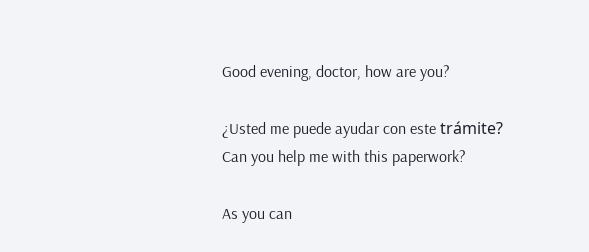Good evening, doctor, how are you?

¿Usted me puede ayudar con este trámite?
Can you help me with this paperwork?

As you can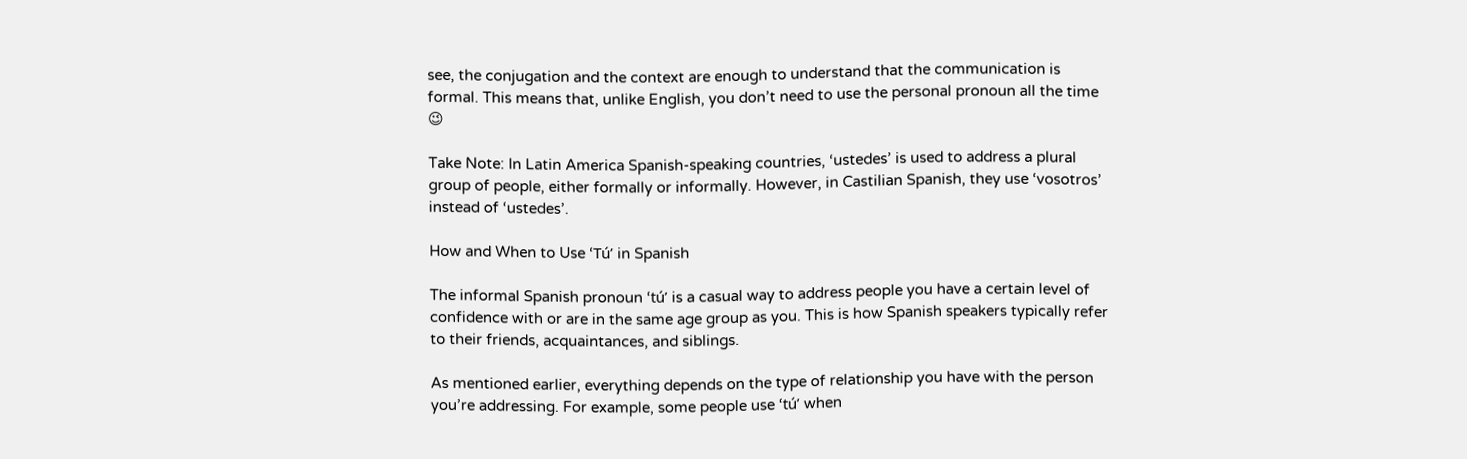see, the conjugation and the context are enough to understand that the communication is formal. This means that, unlike English, you don’t need to use the personal pronoun all the time 😉

Take Note: In Latin America Spanish-speaking countries, ‘ustedes’ is used to address a plural group of people, either formally or informally. However, in Castilian Spanish, they use ‘vosotros’ instead of ‘ustedes’.

How and When to Use ‘Tú’ in Spanish

The informal Spanish pronoun ‘tú’ is a casual way to address people you have a certain level of confidence with or are in the same age group as you. This is how Spanish speakers typically refer to their friends, acquaintances, and siblings.

As mentioned earlier, everything depends on the type of relationship you have with the person you’re addressing. For example, some people use ‘tú’ when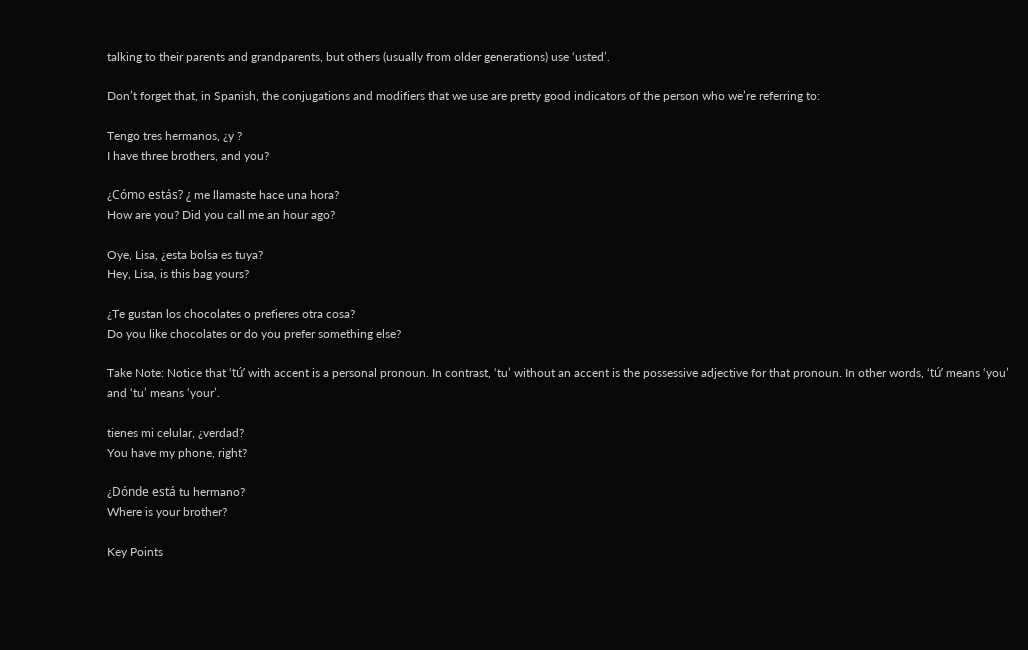talking to their parents and grandparents, but others (usually from older generations) use ‘usted’.

Don’t forget that, in Spanish, the conjugations and modifiers that we use are pretty good indicators of the person who we’re referring to:

Tengo tres hermanos, ¿y ?
I have three brothers, and you?

¿Cómo estás? ¿ me llamaste hace una hora?
How are you? Did you call me an hour ago?

Oye, Lisa, ¿esta bolsa es tuya?
Hey, Lisa, is this bag yours?

¿Te gustan los chocolates o prefieres otra cosa?
Do you like chocolates or do you prefer something else?

Take Note: Notice that ‘tú’ with accent is a personal pronoun. In contrast, ‘tu’ without an accent is the possessive adjective for that pronoun. In other words, ‘tú’ means ‘you’ and ‘tu’ means ‘your’.

tienes mi celular, ¿verdad?
You have my phone, right?

¿Dónde está tu hermano?
Where is your brother?

Key Points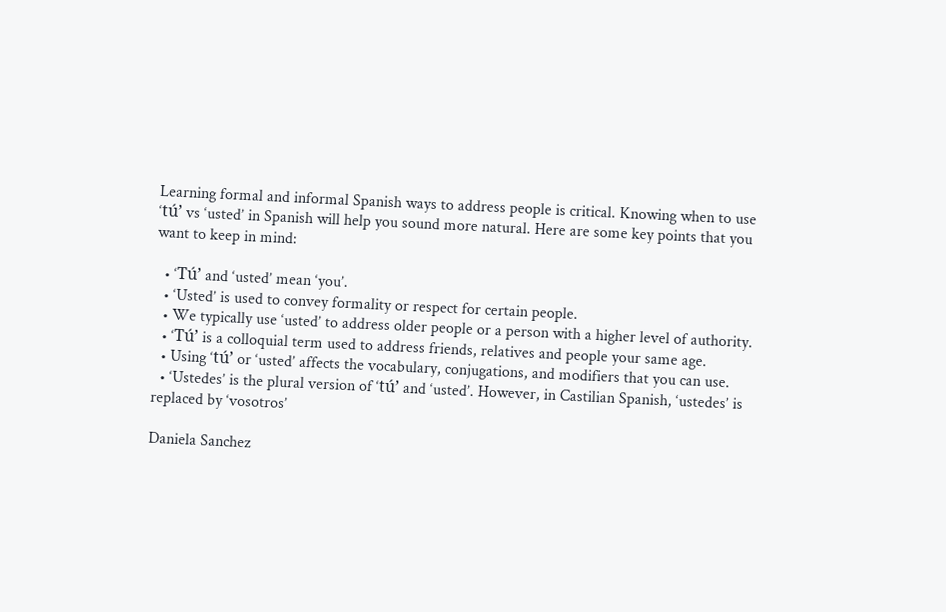Learning formal and informal Spanish ways to address people is critical. Knowing when to use ‘tú’ vs ‘usted’ in Spanish will help you sound more natural. Here are some key points that you want to keep in mind:

  • ‘Tú’ and ‘usted’ mean ‘you’.
  • ‘Usted’ is used to convey formality or respect for certain people.
  • We typically use ‘usted’ to address older people or a person with a higher level of authority.
  • ‘Tú’ is a colloquial term used to address friends, relatives and people your same age.
  • Using ‘tú’ or ‘usted’ affects the vocabulary, conjugations, and modifiers that you can use.
  • ‘Ustedes’ is the plural version of ‘tú’ and ‘usted’. However, in Castilian Spanish, ‘ustedes’ is replaced by ‘vosotros’

Daniela Sanchez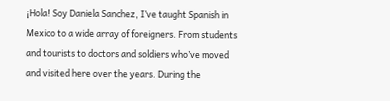¡Hola! Soy Daniela Sanchez, I’ve taught Spanish in Mexico to a wide array of foreigners. From students and tourists to doctors and soldiers who’ve moved and visited here over the years. During the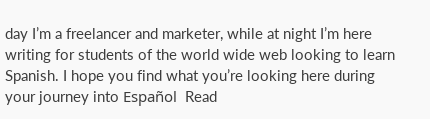day I’m a freelancer and marketer, while at night I’m here writing for students of the world wide web looking to learn Spanish. I hope you find what you’re looking here during your journey into Español  Read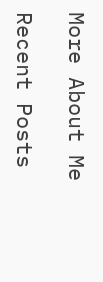More About Me

Recent Posts